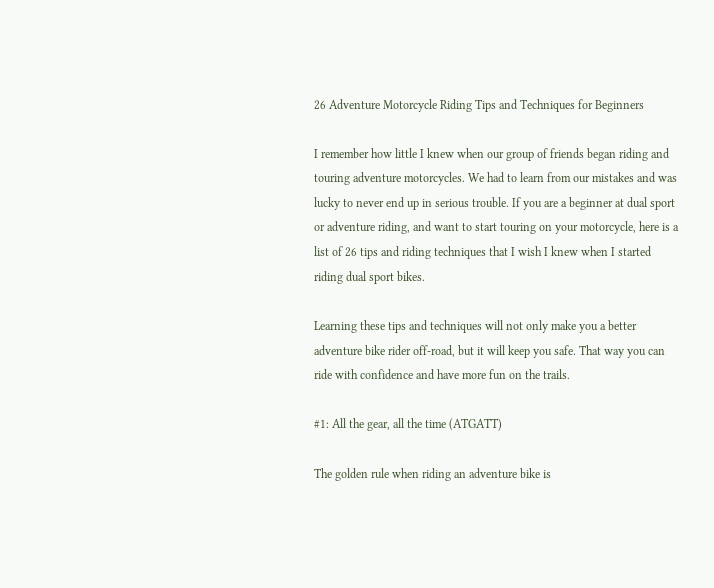26 Adventure Motorcycle Riding Tips and Techniques for Beginners

I remember how little I knew when our group of friends began riding and touring adventure motorcycles. We had to learn from our mistakes and was lucky to never end up in serious trouble. If you are a beginner at dual sport or adventure riding, and want to start touring on your motorcycle, here is a list of 26 tips and riding techniques that I wish I knew when I started riding dual sport bikes.

Learning these tips and techniques will not only make you a better adventure bike rider off-road, but it will keep you safe. That way you can ride with confidence and have more fun on the trails.

#1: All the gear, all the time (ATGATT)

The golden rule when riding an adventure bike is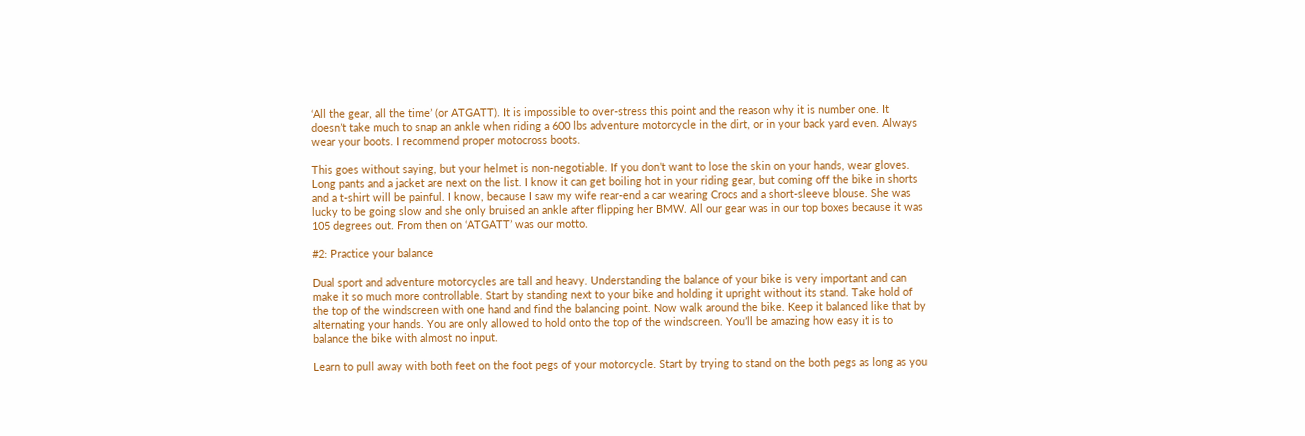‘All the gear, all the time’ (or ATGATT). It is impossible to over-stress this point and the reason why it is number one. It doesn’t take much to snap an ankle when riding a 600 lbs adventure motorcycle in the dirt, or in your back yard even. Always wear your boots. I recommend proper motocross boots.

This goes without saying, but your helmet is non-negotiable. If you don’t want to lose the skin on your hands, wear gloves. Long pants and a jacket are next on the list. I know it can get boiling hot in your riding gear, but coming off the bike in shorts and a t-shirt will be painful. I know, because I saw my wife rear-end a car wearing Crocs and a short-sleeve blouse. She was lucky to be going slow and she only bruised an ankle after flipping her BMW. All our gear was in our top boxes because it was 105 degrees out. From then on ‘ATGATT’ was our motto.

#2: Practice your balance

Dual sport and adventure motorcycles are tall and heavy. Understanding the balance of your bike is very important and can make it so much more controllable. Start by standing next to your bike and holding it upright without its stand. Take hold of the top of the windscreen with one hand and find the balancing point. Now walk around the bike. Keep it balanced like that by alternating your hands. You are only allowed to hold onto the top of the windscreen. You’ll be amazing how easy it is to balance the bike with almost no input.

Learn to pull away with both feet on the foot pegs of your motorcycle. Start by trying to stand on the both pegs as long as you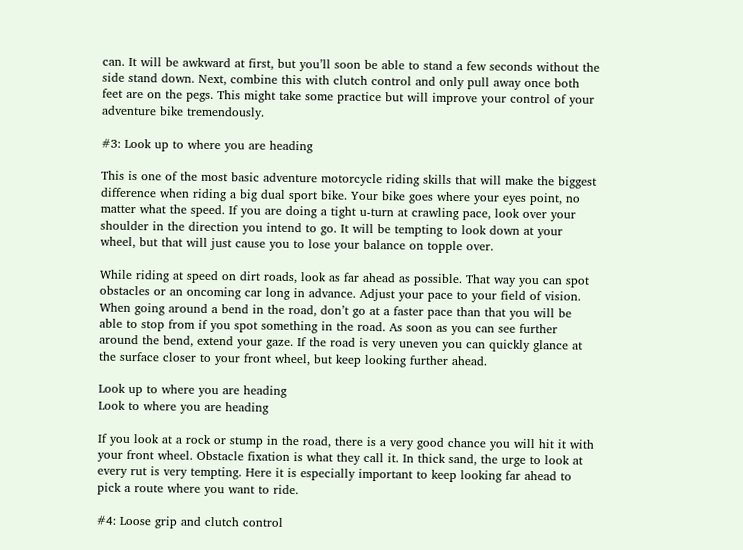can. It will be awkward at first, but you’ll soon be able to stand a few seconds without the side stand down. Next, combine this with clutch control and only pull away once both feet are on the pegs. This might take some practice but will improve your control of your adventure bike tremendously.

#3: Look up to where you are heading

This is one of the most basic adventure motorcycle riding skills that will make the biggest difference when riding a big dual sport bike. Your bike goes where your eyes point, no matter what the speed. If you are doing a tight u-turn at crawling pace, look over your shoulder in the direction you intend to go. It will be tempting to look down at your wheel, but that will just cause you to lose your balance on topple over.

While riding at speed on dirt roads, look as far ahead as possible. That way you can spot obstacles or an oncoming car long in advance. Adjust your pace to your field of vision. When going around a bend in the road, don’t go at a faster pace than that you will be able to stop from if you spot something in the road. As soon as you can see further around the bend, extend your gaze. If the road is very uneven you can quickly glance at the surface closer to your front wheel, but keep looking further ahead.

Look up to where you are heading
Look to where you are heading

If you look at a rock or stump in the road, there is a very good chance you will hit it with your front wheel. Obstacle fixation is what they call it. In thick sand, the urge to look at every rut is very tempting. Here it is especially important to keep looking far ahead to pick a route where you want to ride.

#4: Loose grip and clutch control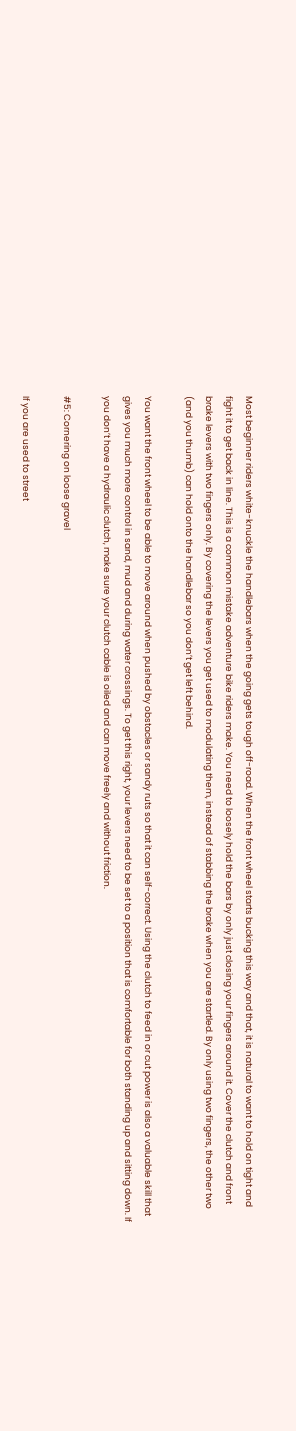Most beginner riders white-knuckle the handlebars when the going gets tough off-road. When the front wheel starts bucking this way and that, it is natural to want to hold on tight and fight it to get back in line. This is a common mistake adventure bike riders make. You need to loosely hold the bars by only just closing your fingers around it. Cover the clutch and front brake levers with two fingers only. By covering the levers you get used to modulating them, instead of stabbing the brake when you are startled. By only using two fingers, the other two (and you thumb) can hold onto the handlebar so you don’t get left behind.

You want the front wheel to be able to move around when pushed by obstacles or sandy ruts so that it can self-correct. Using the clutch to feed in or cut power is also a valuable skill that gives you much more control in sand, mud and during water crossings. To get this right, your levers need to be set to a position that is comfortable for both standing up and sitting down. If you don’t have a hydraulic clutch, make sure your clutch cable is oiled and can move freely and without friction.

#5: Cornering on loose gravel

If you are used to street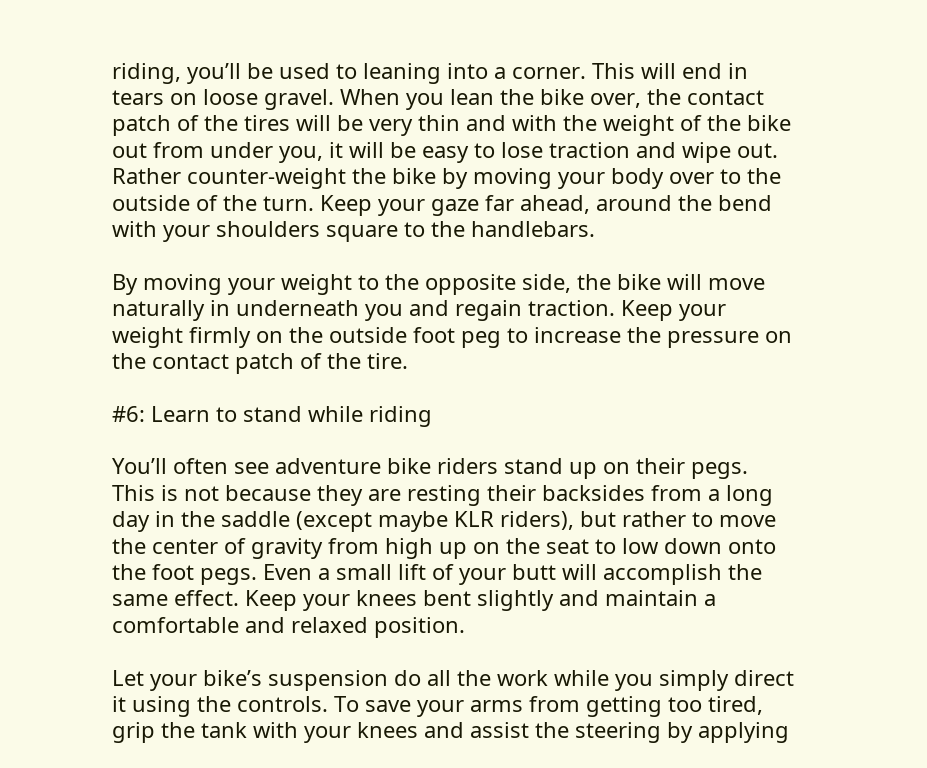riding, you’ll be used to leaning into a corner. This will end in tears on loose gravel. When you lean the bike over, the contact patch of the tires will be very thin and with the weight of the bike out from under you, it will be easy to lose traction and wipe out. Rather counter-weight the bike by moving your body over to the outside of the turn. Keep your gaze far ahead, around the bend with your shoulders square to the handlebars.

By moving your weight to the opposite side, the bike will move naturally in underneath you and regain traction. Keep your weight firmly on the outside foot peg to increase the pressure on the contact patch of the tire.

#6: Learn to stand while riding

You’ll often see adventure bike riders stand up on their pegs. This is not because they are resting their backsides from a long day in the saddle (except maybe KLR riders), but rather to move the center of gravity from high up on the seat to low down onto the foot pegs. Even a small lift of your butt will accomplish the same effect. Keep your knees bent slightly and maintain a comfortable and relaxed position.

Let your bike’s suspension do all the work while you simply direct it using the controls. To save your arms from getting too tired, grip the tank with your knees and assist the steering by applying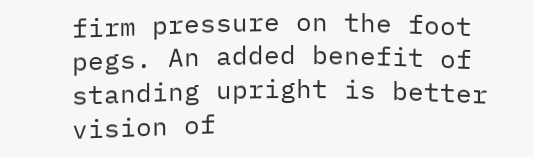firm pressure on the foot pegs. An added benefit of standing upright is better vision of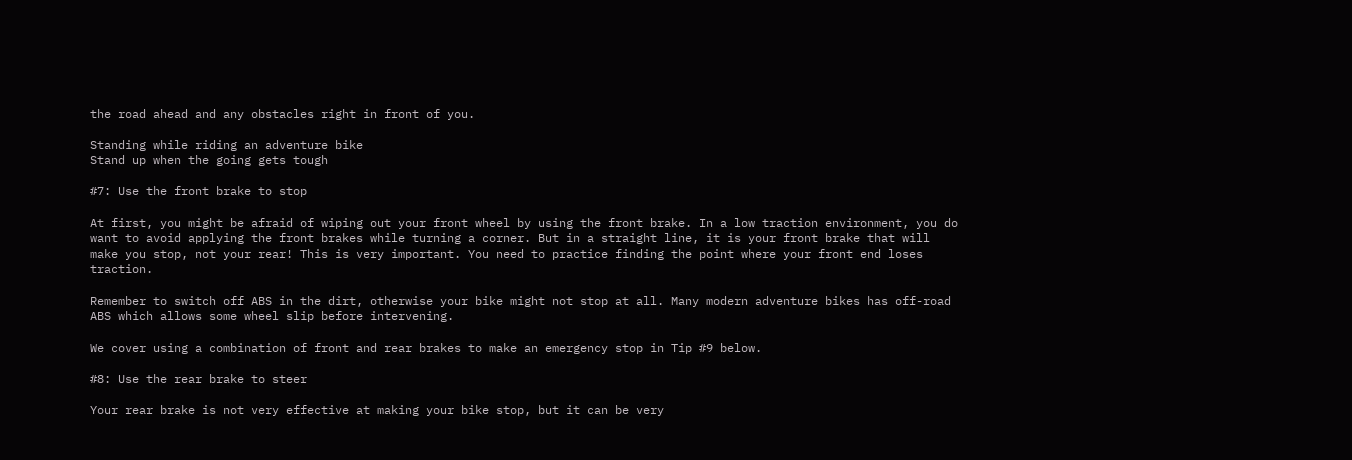the road ahead and any obstacles right in front of you.

Standing while riding an adventure bike
Stand up when the going gets tough

#7: Use the front brake to stop

At first, you might be afraid of wiping out your front wheel by using the front brake. In a low traction environment, you do want to avoid applying the front brakes while turning a corner. But in a straight line, it is your front brake that will make you stop, not your rear! This is very important. You need to practice finding the point where your front end loses traction.

Remember to switch off ABS in the dirt, otherwise your bike might not stop at all. Many modern adventure bikes has off-road ABS which allows some wheel slip before intervening.

We cover using a combination of front and rear brakes to make an emergency stop in Tip #9 below.

#8: Use the rear brake to steer

Your rear brake is not very effective at making your bike stop, but it can be very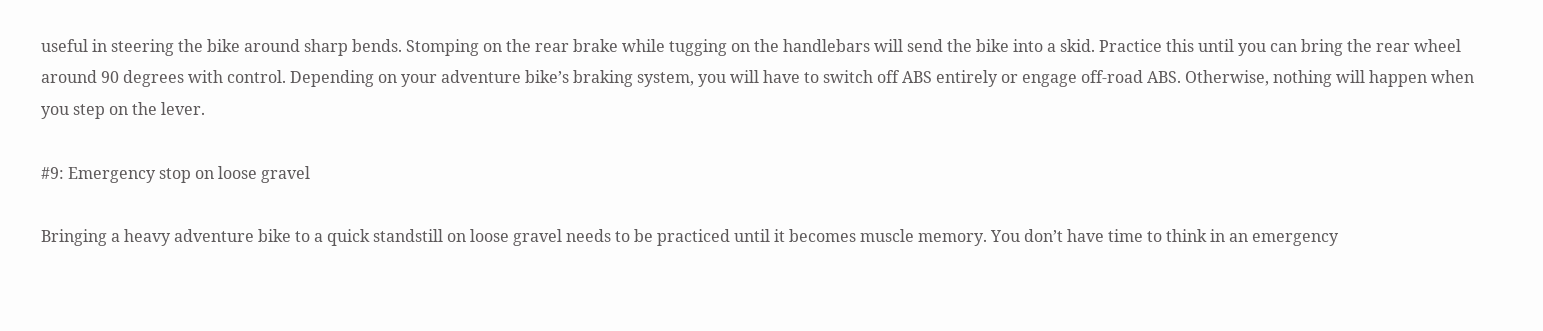useful in steering the bike around sharp bends. Stomping on the rear brake while tugging on the handlebars will send the bike into a skid. Practice this until you can bring the rear wheel around 90 degrees with control. Depending on your adventure bike’s braking system, you will have to switch off ABS entirely or engage off-road ABS. Otherwise, nothing will happen when you step on the lever.

#9: Emergency stop on loose gravel

Bringing a heavy adventure bike to a quick standstill on loose gravel needs to be practiced until it becomes muscle memory. You don’t have time to think in an emergency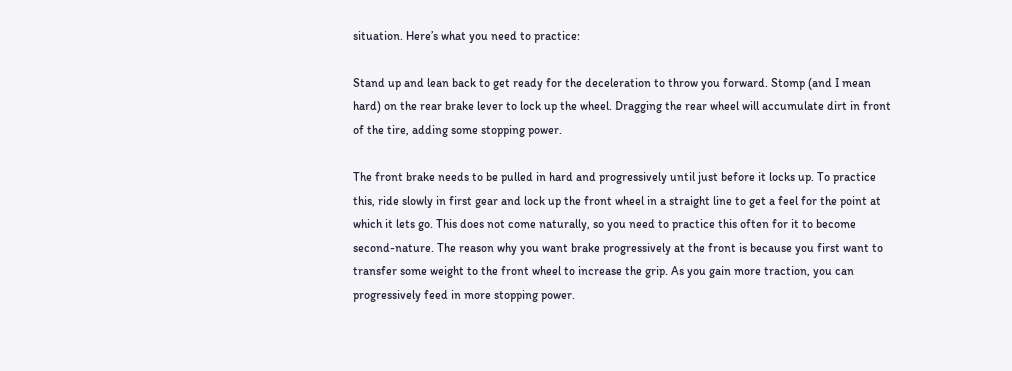situation. Here’s what you need to practice:

Stand up and lean back to get ready for the deceleration to throw you forward. Stomp (and I mean hard) on the rear brake lever to lock up the wheel. Dragging the rear wheel will accumulate dirt in front of the tire, adding some stopping power.

The front brake needs to be pulled in hard and progressively until just before it locks up. To practice this, ride slowly in first gear and lock up the front wheel in a straight line to get a feel for the point at which it lets go. This does not come naturally, so you need to practice this often for it to become second-nature. The reason why you want brake progressively at the front is because you first want to transfer some weight to the front wheel to increase the grip. As you gain more traction, you can progressively feed in more stopping power.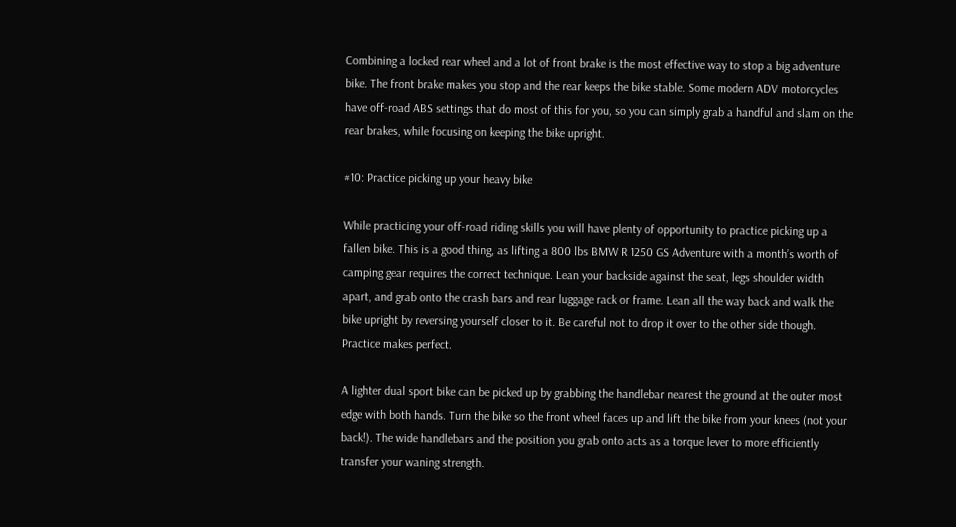Combining a locked rear wheel and a lot of front brake is the most effective way to stop a big adventure bike. The front brake makes you stop and the rear keeps the bike stable. Some modern ADV motorcycles have off-road ABS settings that do most of this for you, so you can simply grab a handful and slam on the rear brakes, while focusing on keeping the bike upright.

#10: Practice picking up your heavy bike

While practicing your off-road riding skills you will have plenty of opportunity to practice picking up a fallen bike. This is a good thing, as lifting a 800 lbs BMW R 1250 GS Adventure with a month’s worth of camping gear requires the correct technique. Lean your backside against the seat, legs shoulder width apart, and grab onto the crash bars and rear luggage rack or frame. Lean all the way back and walk the bike upright by reversing yourself closer to it. Be careful not to drop it over to the other side though. Practice makes perfect.

A lighter dual sport bike can be picked up by grabbing the handlebar nearest the ground at the outer most edge with both hands. Turn the bike so the front wheel faces up and lift the bike from your knees (not your back!). The wide handlebars and the position you grab onto acts as a torque lever to more efficiently transfer your waning strength.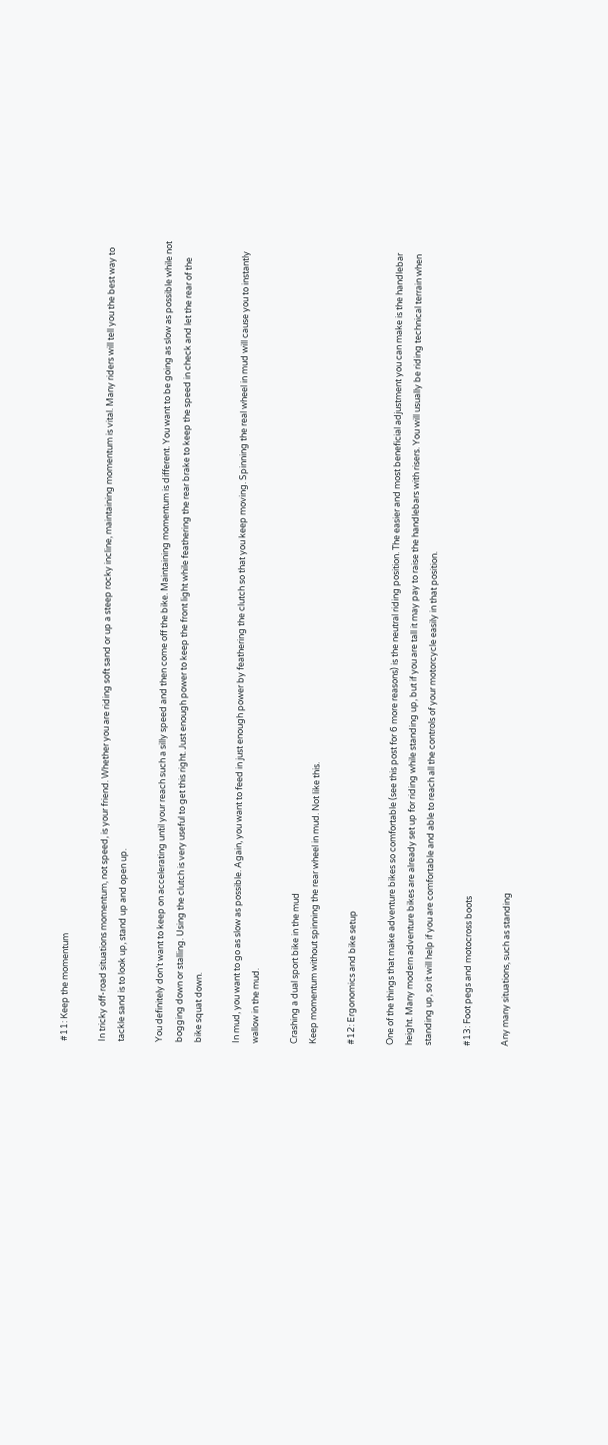#11: Keep the momentum

In tricky off-road situations momentum, not speed, is your friend. Whether you are riding soft sand or up a steep rocky incline, maintaining momentum is vital. Many riders will tell you the best way to tackle sand is to look up, stand up and open up.

You definitely don’t want to keep on accelerating until your reach such a silly speed and then come off the bike. Maintaining momentum is different. You want to be going as slow as possible while not bogging down or stalling. Using the clutch is very useful to get this right. Just enough power to keep the front light while feathering the rear brake to keep the speed in check and let the rear of the bike squat down.

In mud, you want to go as slow as possible. Again, you want to feed in just enough power by feathering the clutch so that you keep moving. Spinning the real wheel in mud will cause you to instantly wallow in the mud.

Crashing a dual sport bike in the mud
Keep momentum without spinning the rear wheel in mud. Not like this.

#12: Ergonomics and bike setup

One of the things that make adventure bikes so comfortable (see this post for 6 more reasons) is the neutral riding position. The easier and most beneficial adjustment you can make is the handlebar height. Many modern adventure bikes are already set up for riding while standing up, but if you are tall it may pay to raise the handlebars with risers. You will usually be riding technical terrain when standing up, so it will help if you are comfortable and able to reach all the controls of your motorcycle easily in that position.

#13: Foot pegs and motocross boots

Any many situations, such as standing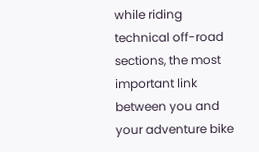while riding technical off-road sections, the most important link between you and your adventure bike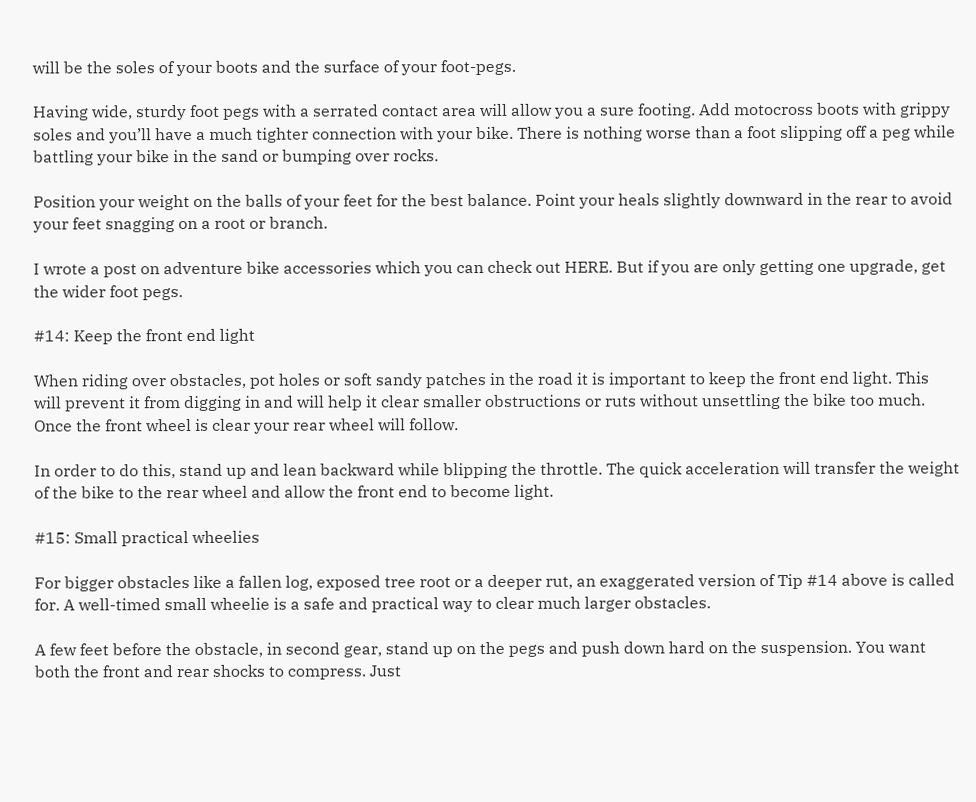will be the soles of your boots and the surface of your foot-pegs.

Having wide, sturdy foot pegs with a serrated contact area will allow you a sure footing. Add motocross boots with grippy soles and you’ll have a much tighter connection with your bike. There is nothing worse than a foot slipping off a peg while battling your bike in the sand or bumping over rocks.

Position your weight on the balls of your feet for the best balance. Point your heals slightly downward in the rear to avoid your feet snagging on a root or branch.

I wrote a post on adventure bike accessories which you can check out HERE. But if you are only getting one upgrade, get the wider foot pegs.

#14: Keep the front end light

When riding over obstacles, pot holes or soft sandy patches in the road it is important to keep the front end light. This will prevent it from digging in and will help it clear smaller obstructions or ruts without unsettling the bike too much. Once the front wheel is clear your rear wheel will follow.

In order to do this, stand up and lean backward while blipping the throttle. The quick acceleration will transfer the weight of the bike to the rear wheel and allow the front end to become light.

#15: Small practical wheelies

For bigger obstacles like a fallen log, exposed tree root or a deeper rut, an exaggerated version of Tip #14 above is called for. A well-timed small wheelie is a safe and practical way to clear much larger obstacles.

A few feet before the obstacle, in second gear, stand up on the pegs and push down hard on the suspension. You want both the front and rear shocks to compress. Just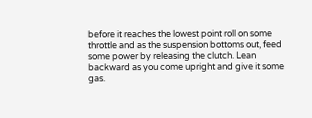before it reaches the lowest point roll on some throttle and as the suspension bottoms out, feed some power by releasing the clutch. Lean backward as you come upright and give it some gas.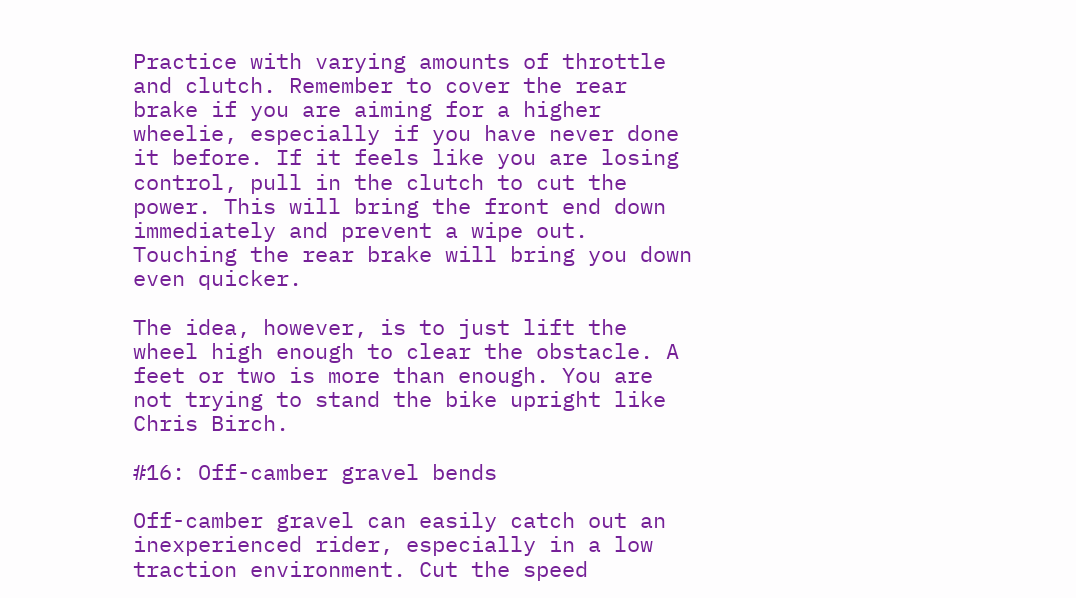Practice with varying amounts of throttle and clutch. Remember to cover the rear brake if you are aiming for a higher wheelie, especially if you have never done it before. If it feels like you are losing control, pull in the clutch to cut the power. This will bring the front end down immediately and prevent a wipe out. Touching the rear brake will bring you down even quicker.

The idea, however, is to just lift the wheel high enough to clear the obstacle. A feet or two is more than enough. You are not trying to stand the bike upright like Chris Birch.

#16: Off-camber gravel bends

Off-camber gravel can easily catch out an inexperienced rider, especially in a low traction environment. Cut the speed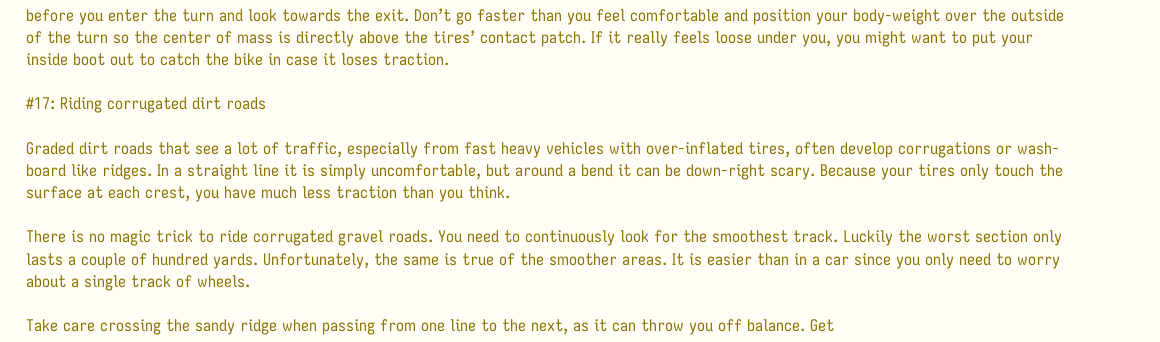before you enter the turn and look towards the exit. Don’t go faster than you feel comfortable and position your body-weight over the outside of the turn so the center of mass is directly above the tires’ contact patch. If it really feels loose under you, you might want to put your inside boot out to catch the bike in case it loses traction.

#17: Riding corrugated dirt roads

Graded dirt roads that see a lot of traffic, especially from fast heavy vehicles with over-inflated tires, often develop corrugations or wash-board like ridges. In a straight line it is simply uncomfortable, but around a bend it can be down-right scary. Because your tires only touch the surface at each crest, you have much less traction than you think.

There is no magic trick to ride corrugated gravel roads. You need to continuously look for the smoothest track. Luckily the worst section only lasts a couple of hundred yards. Unfortunately, the same is true of the smoother areas. It is easier than in a car since you only need to worry about a single track of wheels.

Take care crossing the sandy ridge when passing from one line to the next, as it can throw you off balance. Get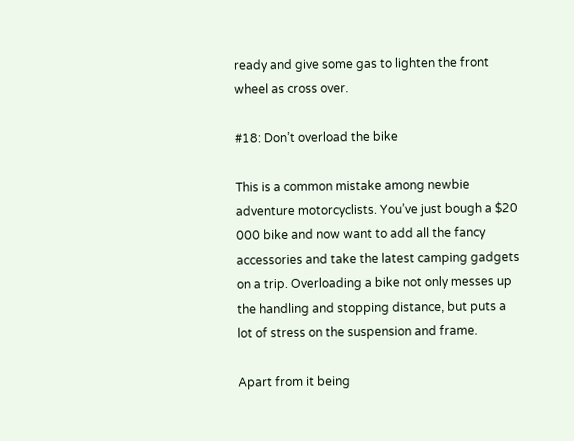ready and give some gas to lighten the front wheel as cross over.

#18: Don’t overload the bike

This is a common mistake among newbie adventure motorcyclists. You’ve just bough a $20 000 bike and now want to add all the fancy accessories and take the latest camping gadgets on a trip. Overloading a bike not only messes up the handling and stopping distance, but puts a lot of stress on the suspension and frame.

Apart from it being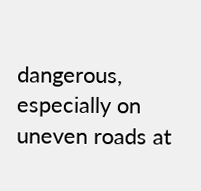dangerous, especially on uneven roads at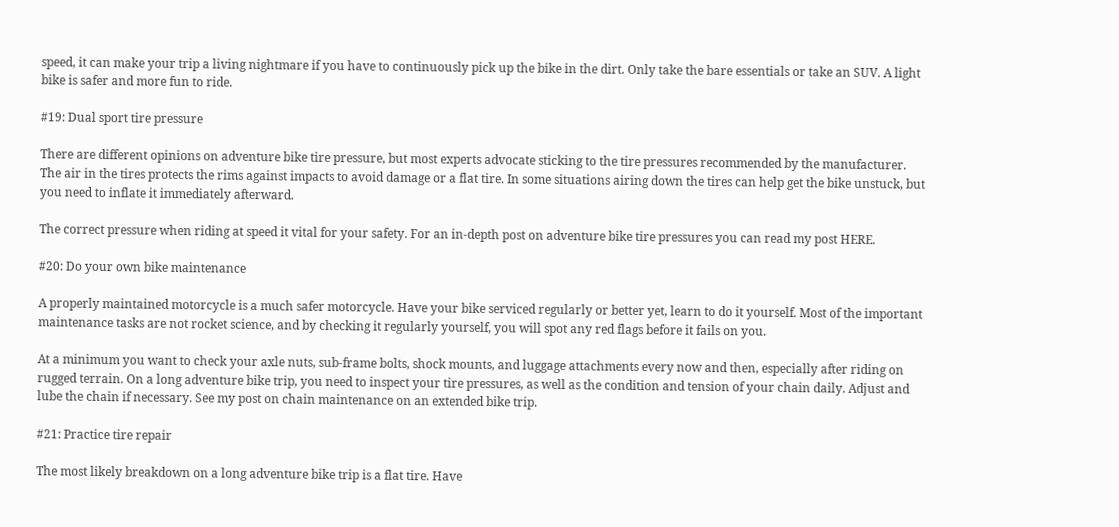speed, it can make your trip a living nightmare if you have to continuously pick up the bike in the dirt. Only take the bare essentials or take an SUV. A light bike is safer and more fun to ride.

#19: Dual sport tire pressure

There are different opinions on adventure bike tire pressure, but most experts advocate sticking to the tire pressures recommended by the manufacturer. The air in the tires protects the rims against impacts to avoid damage or a flat tire. In some situations airing down the tires can help get the bike unstuck, but you need to inflate it immediately afterward.

The correct pressure when riding at speed it vital for your safety. For an in-depth post on adventure bike tire pressures you can read my post HERE.

#20: Do your own bike maintenance

A properly maintained motorcycle is a much safer motorcycle. Have your bike serviced regularly or better yet, learn to do it yourself. Most of the important maintenance tasks are not rocket science, and by checking it regularly yourself, you will spot any red flags before it fails on you.

At a minimum you want to check your axle nuts, sub-frame bolts, shock mounts, and luggage attachments every now and then, especially after riding on rugged terrain. On a long adventure bike trip, you need to inspect your tire pressures, as well as the condition and tension of your chain daily. Adjust and lube the chain if necessary. See my post on chain maintenance on an extended bike trip.

#21: Practice tire repair

The most likely breakdown on a long adventure bike trip is a flat tire. Have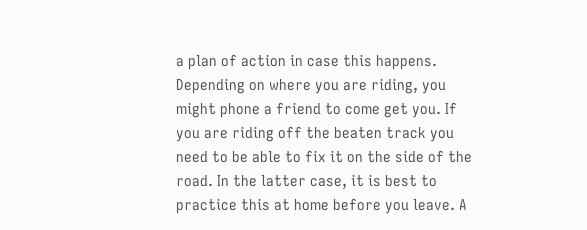a plan of action in case this happens. Depending on where you are riding, you might phone a friend to come get you. If you are riding off the beaten track you need to be able to fix it on the side of the road. In the latter case, it is best to practice this at home before you leave. A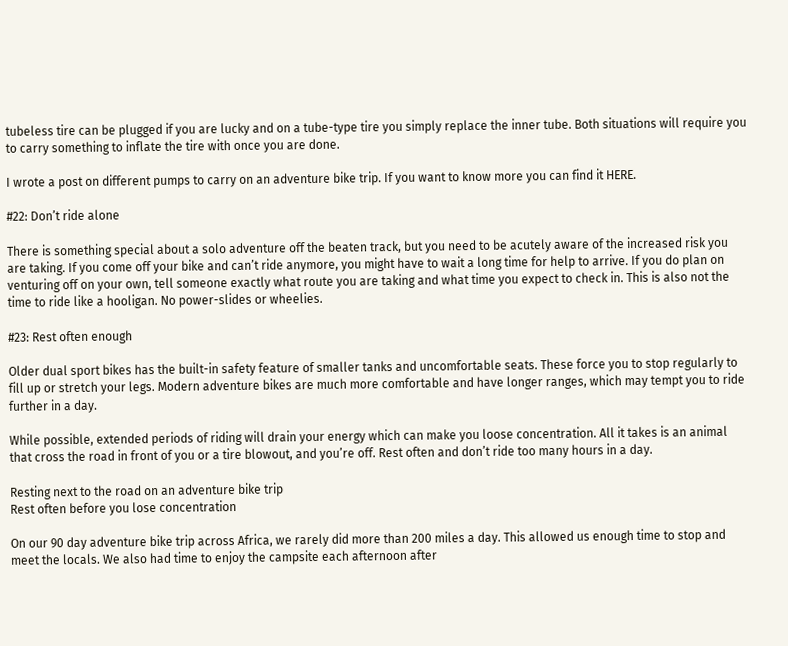tubeless tire can be plugged if you are lucky and on a tube-type tire you simply replace the inner tube. Both situations will require you to carry something to inflate the tire with once you are done.

I wrote a post on different pumps to carry on an adventure bike trip. If you want to know more you can find it HERE.

#22: Don’t ride alone

There is something special about a solo adventure off the beaten track, but you need to be acutely aware of the increased risk you are taking. If you come off your bike and can’t ride anymore, you might have to wait a long time for help to arrive. If you do plan on venturing off on your own, tell someone exactly what route you are taking and what time you expect to check in. This is also not the time to ride like a hooligan. No power-slides or wheelies.

#23: Rest often enough

Older dual sport bikes has the built-in safety feature of smaller tanks and uncomfortable seats. These force you to stop regularly to fill up or stretch your legs. Modern adventure bikes are much more comfortable and have longer ranges, which may tempt you to ride further in a day.

While possible, extended periods of riding will drain your energy which can make you loose concentration. All it takes is an animal that cross the road in front of you or a tire blowout, and you’re off. Rest often and don’t ride too many hours in a day.

Resting next to the road on an adventure bike trip
Rest often before you lose concentration

On our 90 day adventure bike trip across Africa, we rarely did more than 200 miles a day. This allowed us enough time to stop and meet the locals. We also had time to enjoy the campsite each afternoon after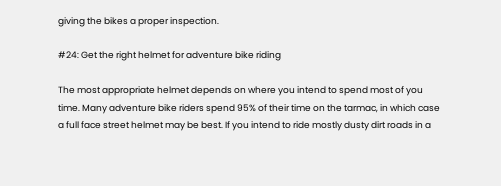giving the bikes a proper inspection.

#24: Get the right helmet for adventure bike riding

The most appropriate helmet depends on where you intend to spend most of you time. Many adventure bike riders spend 95% of their time on the tarmac, in which case a full face street helmet may be best. If you intend to ride mostly dusty dirt roads in a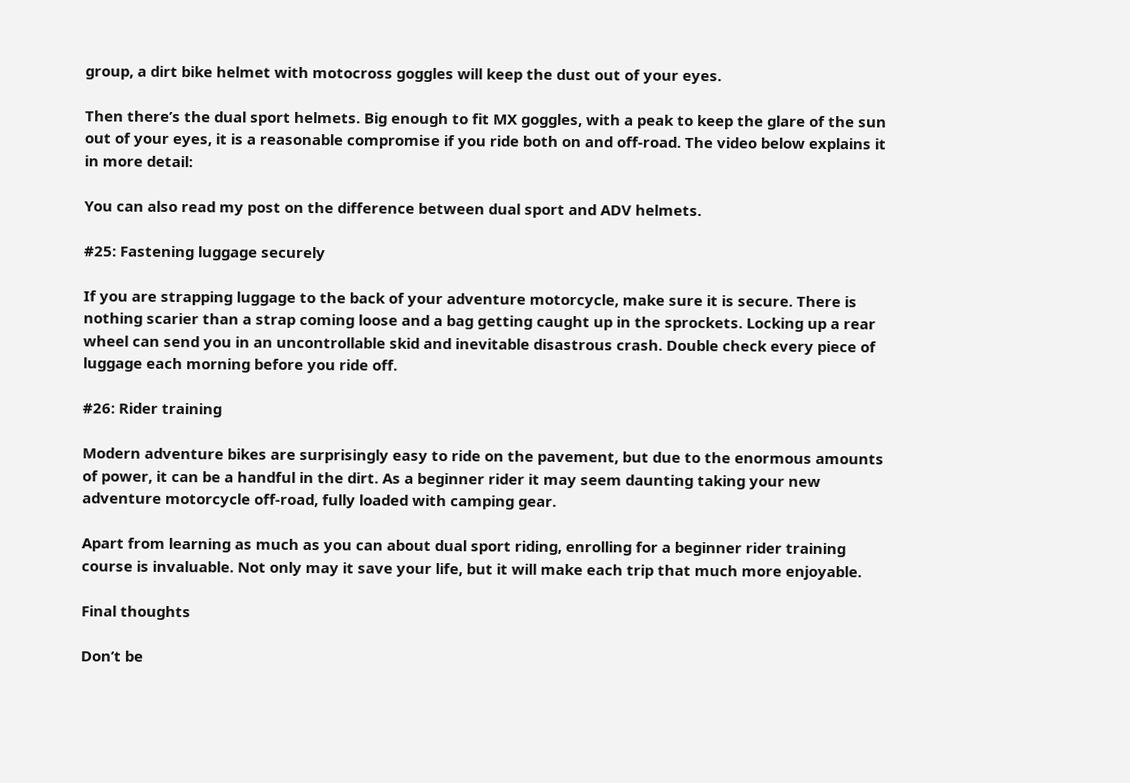group, a dirt bike helmet with motocross goggles will keep the dust out of your eyes.

Then there’s the dual sport helmets. Big enough to fit MX goggles, with a peak to keep the glare of the sun out of your eyes, it is a reasonable compromise if you ride both on and off-road. The video below explains it in more detail:

You can also read my post on the difference between dual sport and ADV helmets.

#25: Fastening luggage securely

If you are strapping luggage to the back of your adventure motorcycle, make sure it is secure. There is nothing scarier than a strap coming loose and a bag getting caught up in the sprockets. Locking up a rear wheel can send you in an uncontrollable skid and inevitable disastrous crash. Double check every piece of luggage each morning before you ride off.

#26: Rider training

Modern adventure bikes are surprisingly easy to ride on the pavement, but due to the enormous amounts of power, it can be a handful in the dirt. As a beginner rider it may seem daunting taking your new adventure motorcycle off-road, fully loaded with camping gear.

Apart from learning as much as you can about dual sport riding, enrolling for a beginner rider training course is invaluable. Not only may it save your life, but it will make each trip that much more enjoyable.

Final thoughts

Don’t be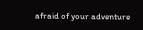afraid of your adventure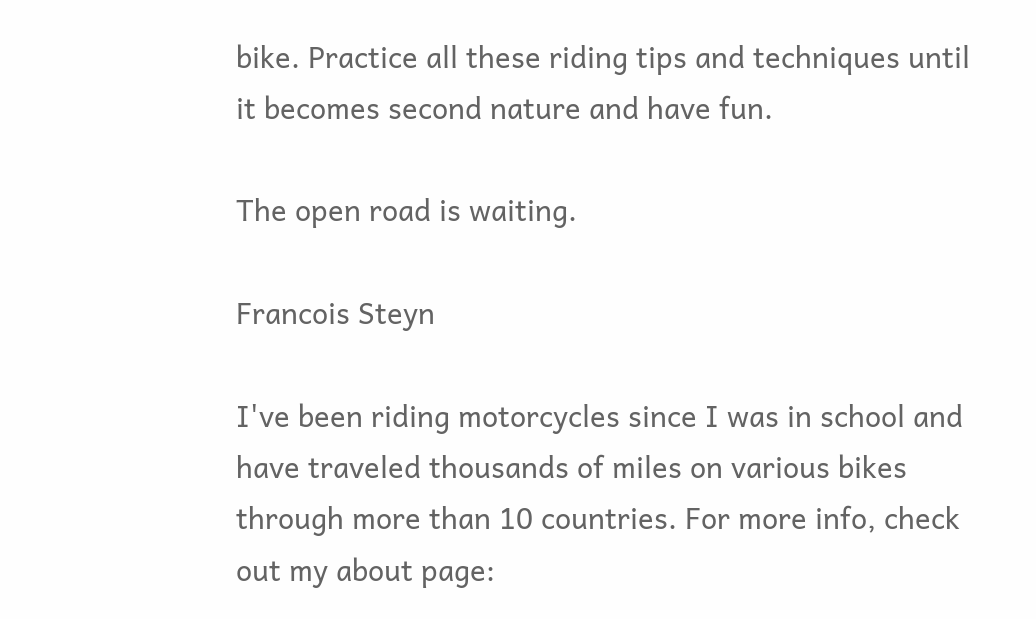bike. Practice all these riding tips and techniques until it becomes second nature and have fun.

The open road is waiting.

Francois Steyn

I've been riding motorcycles since I was in school and have traveled thousands of miles on various bikes through more than 10 countries. For more info, check out my about page: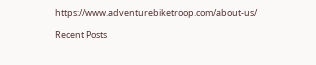https://www.adventurebiketroop.com/about-us/

Recent Posts